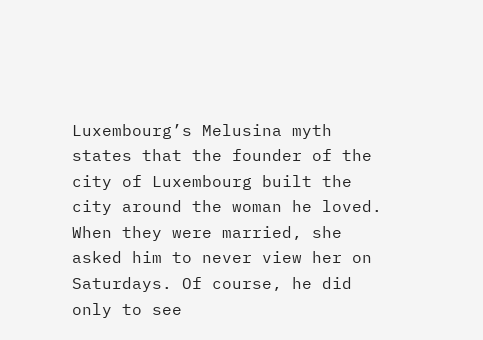Luxembourg’s Melusina myth states that the founder of the city of Luxembourg built the city around the woman he loved. When they were married, she asked him to never view her on Saturdays. Of course, he did only to see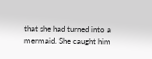that she had turned into a mermaid. She caught him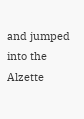and jumped into the Alzette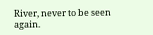River, never to be seen again.